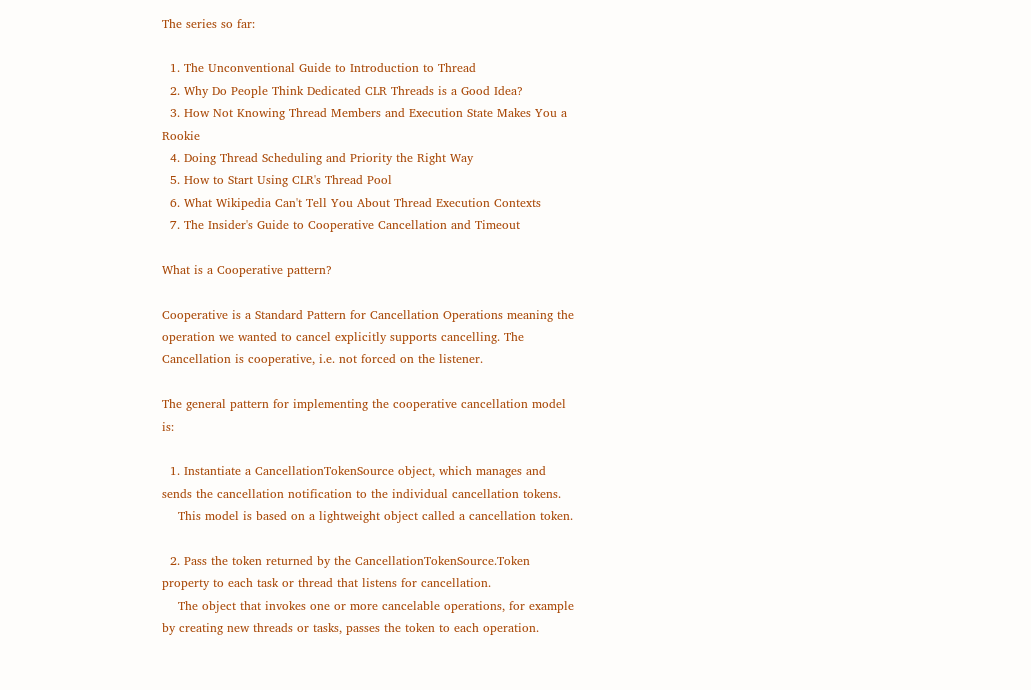The series so far:

  1. The Unconventional Guide to Introduction to Thread
  2. Why Do People Think Dedicated CLR Threads is a Good Idea?
  3. How Not Knowing Thread Members and Execution State Makes You a Rookie
  4. Doing Thread Scheduling and Priority the Right Way
  5. How to Start Using CLR's Thread Pool
  6. What Wikipedia Can't Tell You About Thread Execution Contexts
  7. The Insider's Guide to Cooperative Cancellation and Timeout

What is a Cooperative pattern?

Cooperative is a Standard Pattern for Cancellation Operations meaning the operation we wanted to cancel explicitly supports cancelling. The Cancellation is cooperative, i.e. not forced on the listener.

The general pattern for implementing the cooperative cancellation model is:

  1. Instantiate a CancellationTokenSource object, which manages and sends the cancellation notification to the individual cancellation tokens.
    This model is based on a lightweight object called a cancellation token.

  2. Pass the token returned by the CancellationTokenSource.Token property to each task or thread that listens for cancellation.
    The object that invokes one or more cancelable operations, for example by creating new threads or tasks, passes the token to each operation.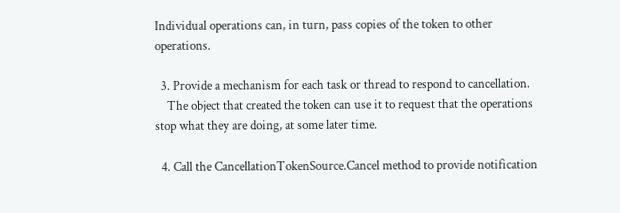Individual operations can, in turn, pass copies of the token to other operations.

  3. Provide a mechanism for each task or thread to respond to cancellation.
    The object that created the token can use it to request that the operations stop what they are doing, at some later time.

  4. Call the CancellationTokenSource.Cancel method to provide notification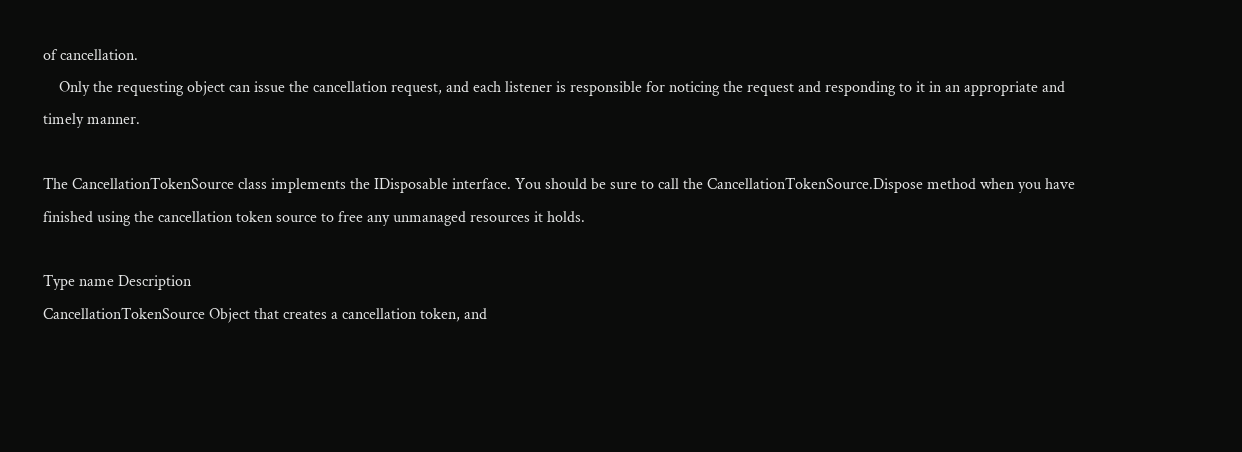of cancellation.
    Only the requesting object can issue the cancellation request, and each listener is responsible for noticing the request and responding to it in an appropriate and timely manner.

The CancellationTokenSource class implements the IDisposable interface. You should be sure to call the CancellationTokenSource.Dispose method when you have finished using the cancellation token source to free any unmanaged resources it holds.

Type name Description
CancellationTokenSource Object that creates a cancellation token, and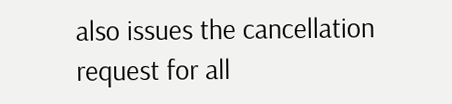also issues the cancellation request for all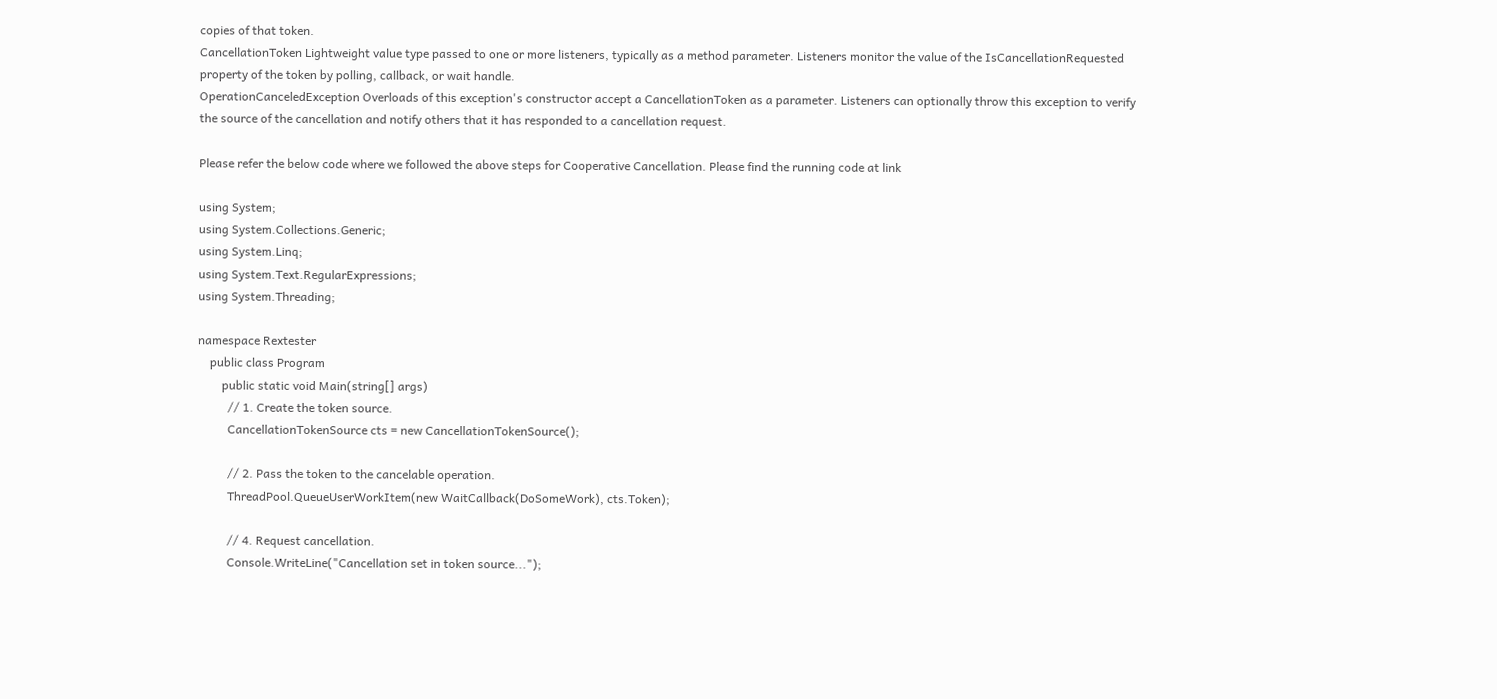copies of that token.
CancellationToken Lightweight value type passed to one or more listeners, typically as a method parameter. Listeners monitor the value of the IsCancellationRequested property of the token by polling, callback, or wait handle.
OperationCanceledException Overloads of this exception's constructor accept a CancellationToken as a parameter. Listeners can optionally throw this exception to verify the source of the cancellation and notify others that it has responded to a cancellation request.

Please refer the below code where we followed the above steps for Cooperative Cancellation. Please find the running code at link

using System;
using System.Collections.Generic;
using System.Linq;
using System.Text.RegularExpressions;
using System.Threading;

namespace Rextester
    public class Program
        public static void Main(string[] args)
          // 1. Create the token source.
          CancellationTokenSource cts = new CancellationTokenSource();

          // 2. Pass the token to the cancelable operation.
          ThreadPool.QueueUserWorkItem(new WaitCallback(DoSomeWork), cts.Token);

          // 4. Request cancellation.
          Console.WriteLine("Cancellation set in token source...");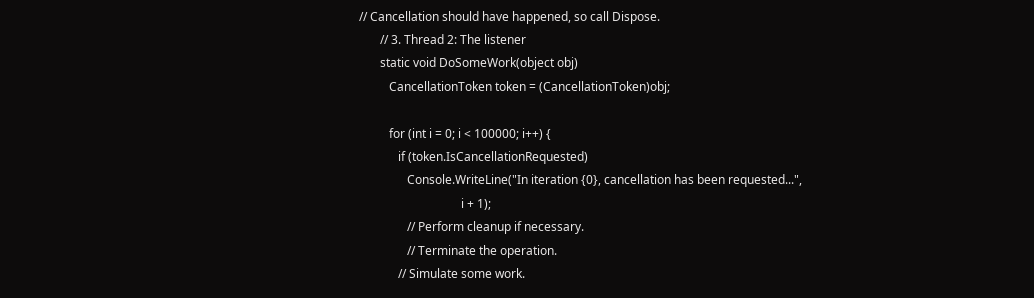// Cancellation should have happened, so call Dispose.
       // 3. Thread 2: The listener
       static void DoSomeWork(object obj)
          CancellationToken token = (CancellationToken)obj;

          for (int i = 0; i < 100000; i++) {
             if (token.IsCancellationRequested)
                Console.WriteLine("In iteration {0}, cancellation has been requested...",
                                  i + 1);
                // Perform cleanup if necessary.
                // Terminate the operation.
             // Simulate some work.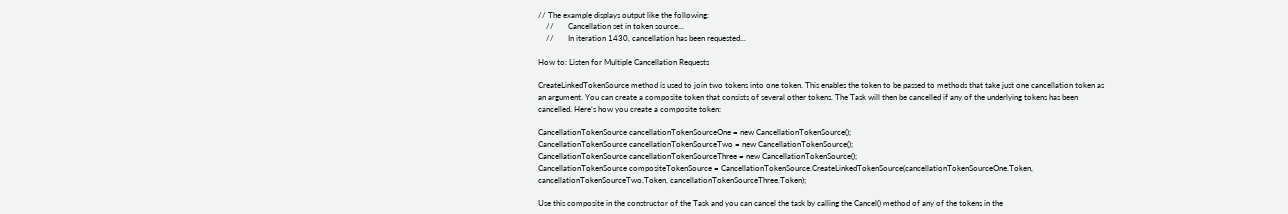// The example displays output like the following:
    //       Cancellation set in token source...
    //       In iteration 1430, cancellation has been requested...

How to: Listen for Multiple Cancellation Requests

CreateLinkedTokenSource method is used to join two tokens into one token. This enables the token to be passed to methods that take just one cancellation token as an argument. You can create a composite token that consists of several other tokens. The Task will then be cancelled if any of the underlying tokens has been cancelled. Here’s how you create a composite token:

CancellationTokenSource cancellationTokenSourceOne = new CancellationTokenSource();
CancellationTokenSource cancellationTokenSourceTwo = new CancellationTokenSource();
CancellationTokenSource cancellationTokenSourceThree = new CancellationTokenSource();
CancellationTokenSource compositeTokenSource = CancellationTokenSource.CreateLinkedTokenSource(cancellationTokenSourceOne.Token, cancellationTokenSourceTwo.Token, cancellationTokenSourceThree.Token);

Use this composite in the constructor of the Task and you can cancel the task by calling the Cancel() method of any of the tokens in the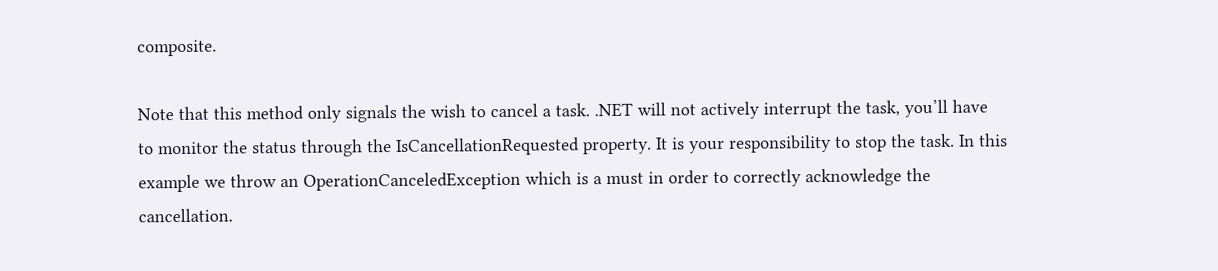composite.

Note that this method only signals the wish to cancel a task. .NET will not actively interrupt the task, you’ll have to monitor the status through the IsCancellationRequested property. It is your responsibility to stop the task. In this example we throw an OperationCanceledException which is a must in order to correctly acknowledge the cancellation.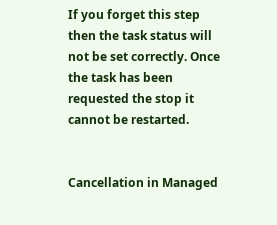If you forget this step then the task status will not be set correctly. Once the task has been requested the stop it cannot be restarted.


Cancellation in Managed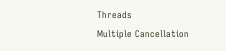Threads
Multiple Cancellation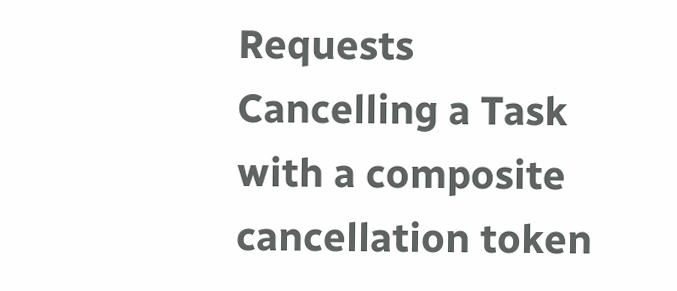Requests
Cancelling a Task with a composite cancellation token